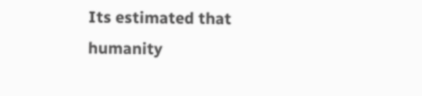Its estimated that humanity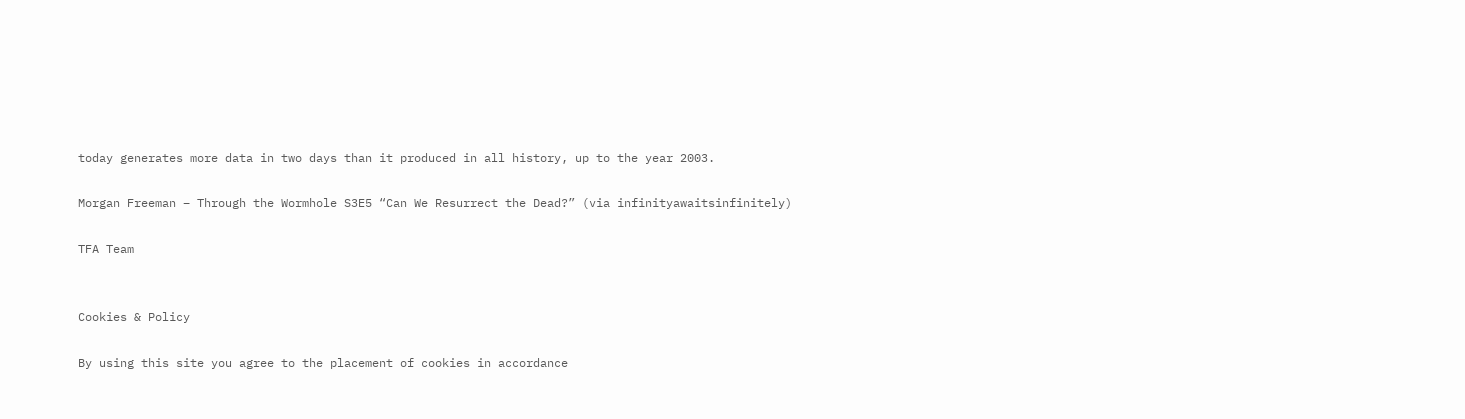today generates more data in two days than it produced in all history, up to the year 2003.

Morgan Freeman – Through the Wormhole S3E5 “Can We Resurrect the Dead?” (via infinityawaitsinfinitely)

TFA Team


Cookies & Policy

By using this site you agree to the placement of cookies in accordance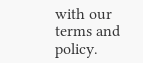with our terms and policy.